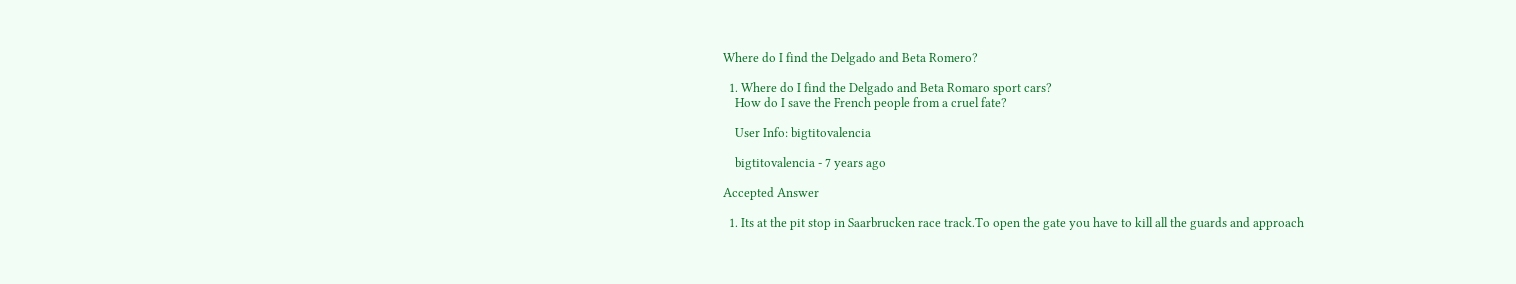Where do I find the Delgado and Beta Romero?

  1. Where do I find the Delgado and Beta Romaro sport cars?
    How do I save the French people from a cruel fate?

    User Info: bigtitovalencia

    bigtitovalencia - 7 years ago

Accepted Answer

  1. Its at the pit stop in Saarbrucken race track.To open the gate you have to kill all the guards and approach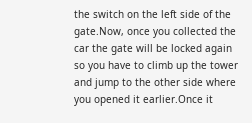the switch on the left side of the gate.Now, once you collected the car the gate will be locked again so you have to climb up the tower and jump to the other side where you opened it earlier.Once it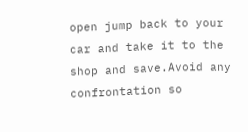open jump back to your car and take it to the shop and save.Avoid any confrontation so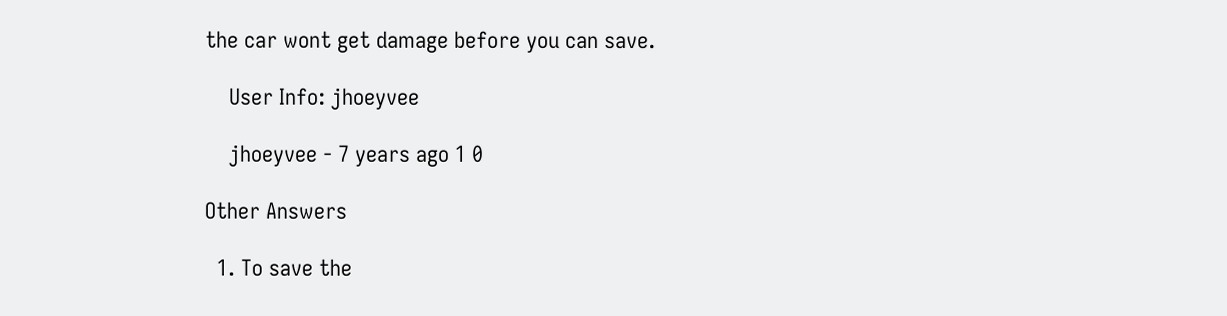the car wont get damage before you can save.

    User Info: jhoeyvee

    jhoeyvee - 7 years ago 1 0

Other Answers

  1. To save the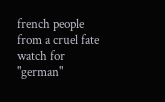french people from a cruel fate watch for "german"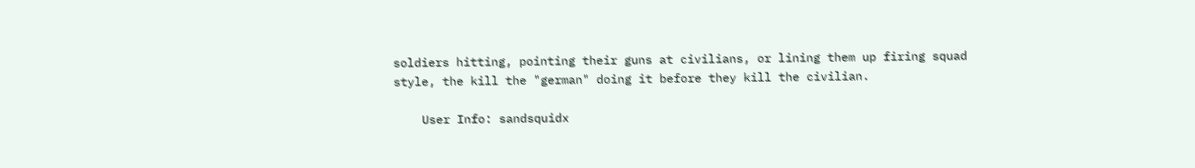soldiers hitting, pointing their guns at civilians, or lining them up firing squad style, the kill the "german" doing it before they kill the civilian.

    User Info: sandsquidx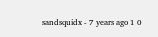sandsquidx - 7 years ago 1 0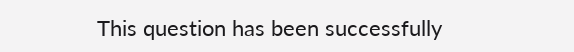This question has been successfully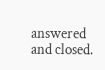answered and closed.